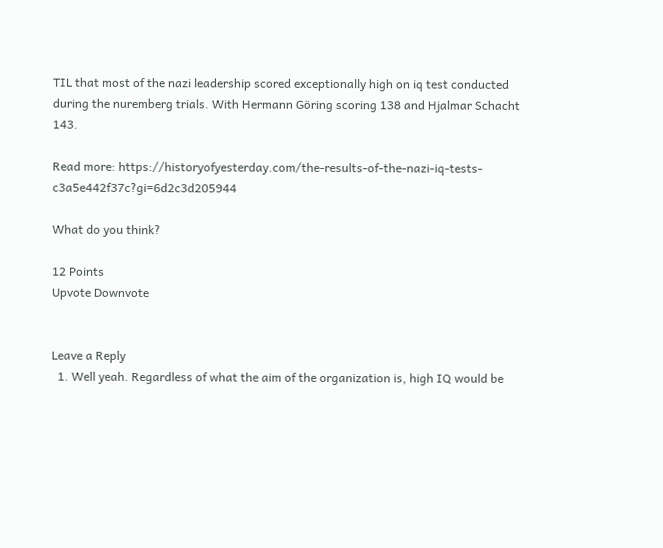TIL that most of the nazi leadership scored exceptionally high on iq test conducted during the nuremberg trials. With Hermann Göring scoring 138 and Hjalmar Schacht 143.

Read more: https://historyofyesterday.com/the-results-of-the-nazi-iq-tests-c3a5e442f37c?gi=6d2c3d205944

What do you think?

12 Points
Upvote Downvote


Leave a Reply
  1. Well yeah. Regardless of what the aim of the organization is, high IQ would be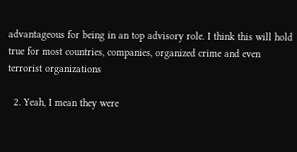advantageous for being in an top advisory role. I think this will hold true for most countries, companies, organized crime and even terrorist organizations

  2. Yeah, I mean they were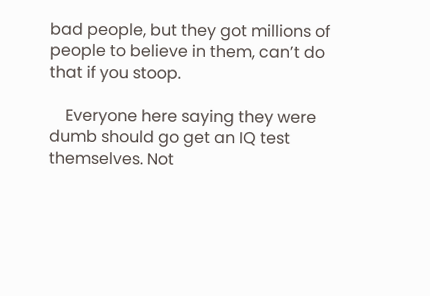bad people, but they got millions of people to believe in them, can’t do that if you stoop.

    Everyone here saying they were dumb should go get an IQ test themselves. Not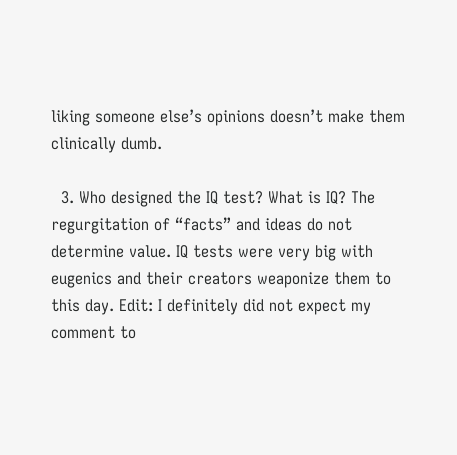liking someone else’s opinions doesn’t make them clinically dumb.

  3. Who designed the IQ test? What is IQ? The regurgitation of “facts” and ideas do not determine value. IQ tests were very big with eugenics and their creators weaponize them to this day. Edit: I definitely did not expect my comment to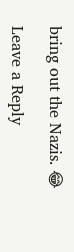bring out the Nazis. 😂

Leave a Reply